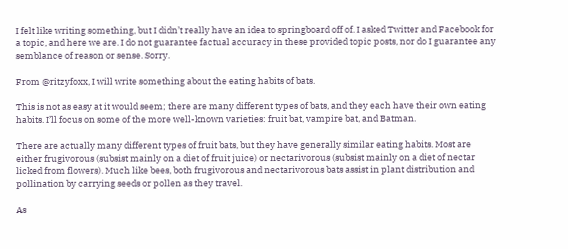I felt like writing something, but I didn’t really have an idea to springboard off of. I asked Twitter and Facebook for a topic, and here we are. I do not guarantee factual accuracy in these provided topic posts, nor do I guarantee any semblance of reason or sense. Sorry.

From @ritzyfoxx, I will write something about the eating habits of bats.

This is not as easy at it would seem; there are many different types of bats, and they each have their own eating habits. I’ll focus on some of the more well-known varieties: fruit bat, vampire bat, and Batman.

There are actually many different types of fruit bats, but they have generally similar eating habits. Most are either frugivorous (subsist mainly on a diet of fruit juice) or nectarivorous (subsist mainly on a diet of nectar licked from flowers). Much like bees, both frugivorous and nectarivorous bats assist in plant distribution and pollination by carrying seeds or pollen as they travel.

As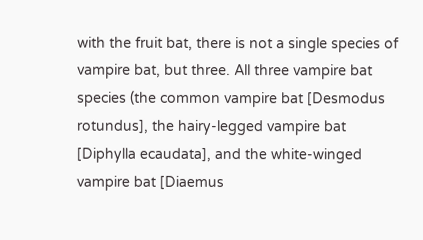with the fruit bat, there is not a single species of vampire bat, but three. All three vampire bat species (the common vampire bat [Desmodus rotundus], the hairy-legged vampire bat [Diphylla ecaudata], and the white-winged vampire bat [Diaemus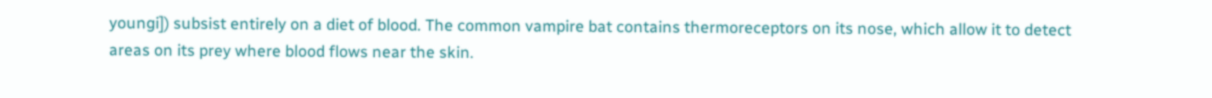youngi]) subsist entirely on a diet of blood. The common vampire bat contains thermoreceptors on its nose, which allow it to detect areas on its prey where blood flows near the skin.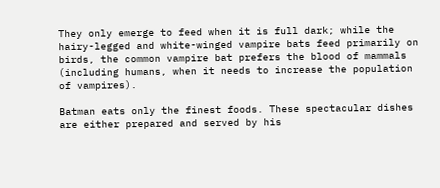They only emerge to feed when it is full dark; while the hairy-legged and white-winged vampire bats feed primarily on birds, the common vampire bat prefers the blood of mammals (including humans, when it needs to increase the population of vampires).

Batman eats only the finest foods. These spectacular dishes are either prepared and served by his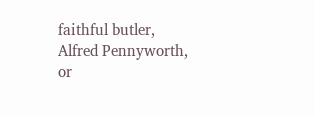faithful butler, Alfred Pennyworth, or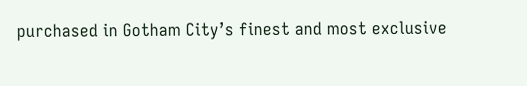purchased in Gotham City’s finest and most exclusive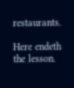restaurants.

Here endeth the lesson.